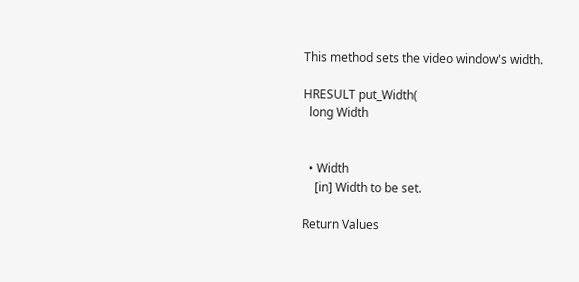This method sets the video window's width.

HRESULT put_Width(
  long Width


  • Width
    [in] Width to be set.

Return Values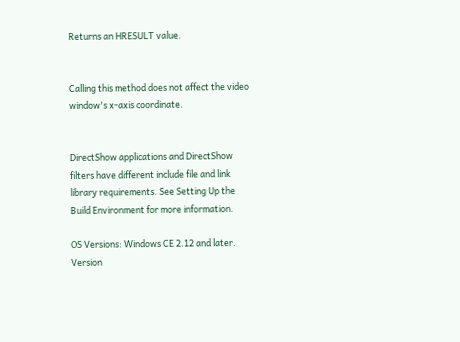Returns an HRESULT value.


Calling this method does not affect the video window's x-axis coordinate.


DirectShow applications and DirectShow filters have different include file and link library requirements. See Setting Up the Build Environment for more information.

OS Versions: Windows CE 2.12 and later. Version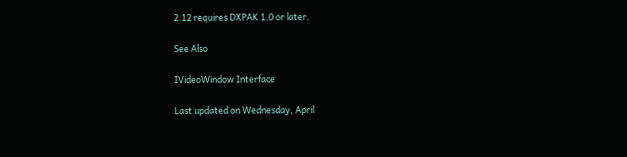2.12 requires DXPAK 1.0 or later.

See Also

IVideoWindow Interface

Last updated on Wednesday, April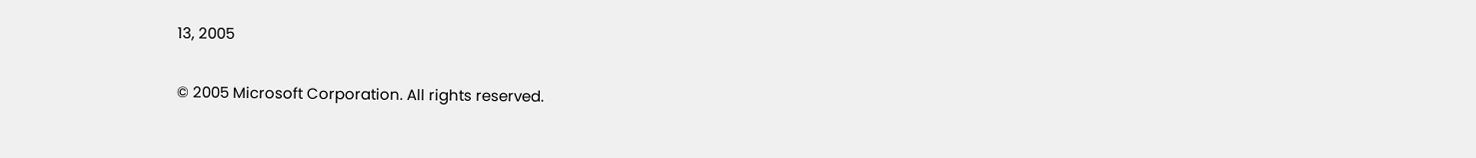13, 2005

© 2005 Microsoft Corporation. All rights reserved.